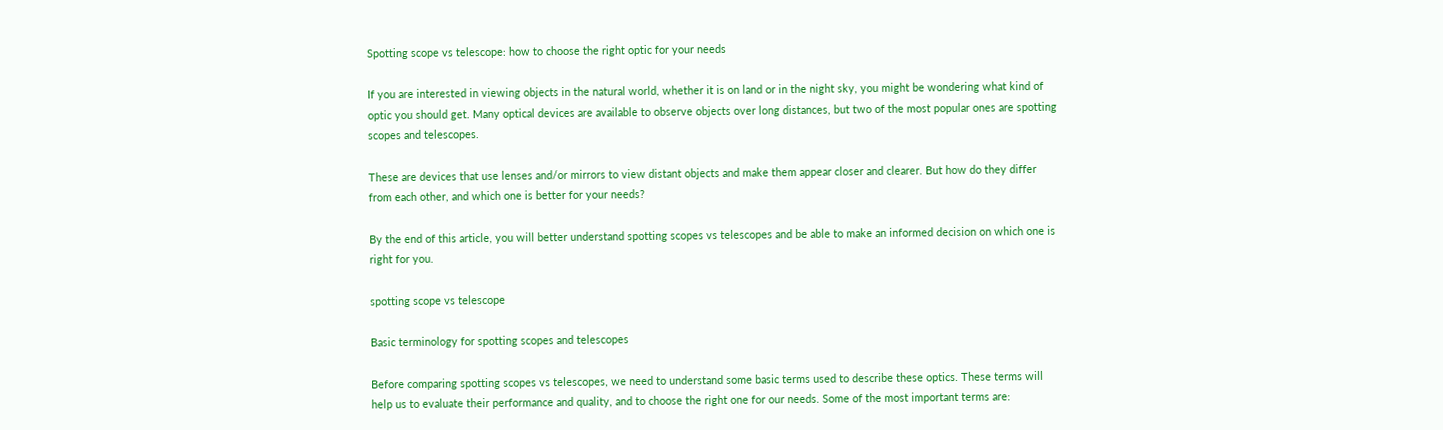Spotting scope vs telescope: how to choose the right optic for your needs

If you are interested in viewing objects in the natural world, whether it is on land or in the night sky, you might be wondering what kind of optic you should get. Many optical devices are available to observe objects over long distances, but two of the most popular ones are spotting scopes and telescopes.

These are devices that use lenses and/or mirrors to view distant objects and make them appear closer and clearer. But how do they differ from each other, and which one is better for your needs?

By the end of this article, you will better understand spotting scopes vs telescopes and be able to make an informed decision on which one is right for you.

spotting scope vs telescope

Basic terminology for spotting scopes and telescopes

Before comparing spotting scopes vs telescopes, we need to understand some basic terms used to describe these optics. These terms will help us to evaluate their performance and quality, and to choose the right one for our needs. Some of the most important terms are: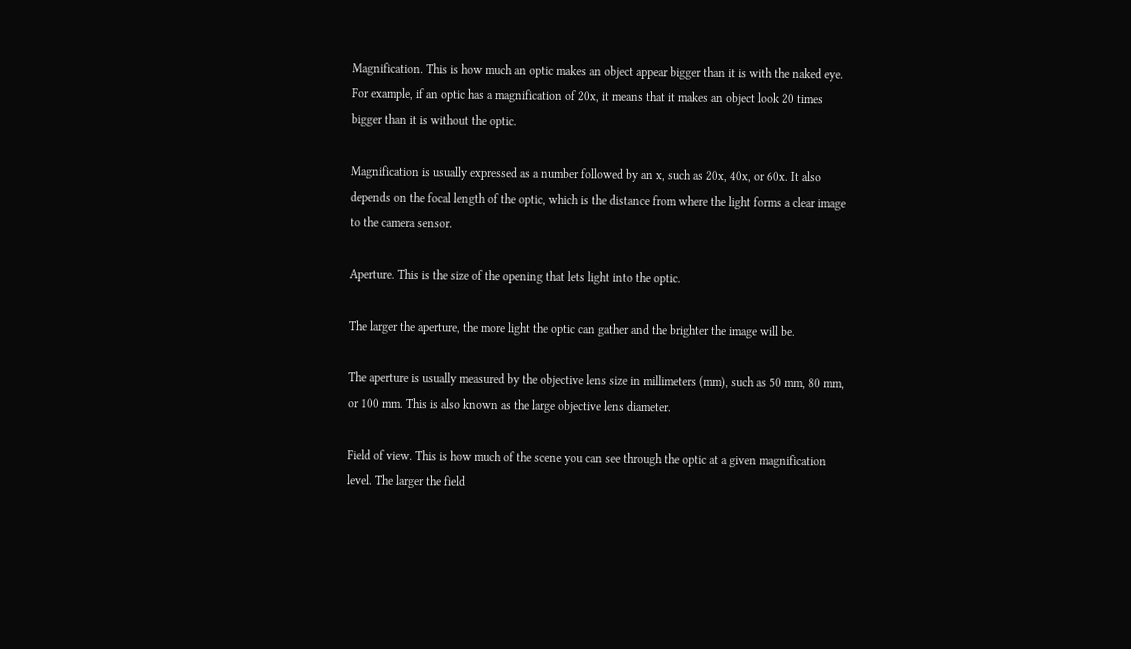Magnification. This is how much an optic makes an object appear bigger than it is with the naked eye. For example, if an optic has a magnification of 20x, it means that it makes an object look 20 times bigger than it is without the optic.

Magnification is usually expressed as a number followed by an x, such as 20x, 40x, or 60x. It also depends on the focal length of the optic, which is the distance from where the light forms a clear image to the camera sensor.

Aperture. This is the size of the opening that lets light into the optic.

The larger the aperture, the more light the optic can gather and the brighter the image will be.

The aperture is usually measured by the objective lens size in millimeters (mm), such as 50 mm, 80 mm, or 100 mm. This is also known as the large objective lens diameter.

Field of view. This is how much of the scene you can see through the optic at a given magnification level. The larger the field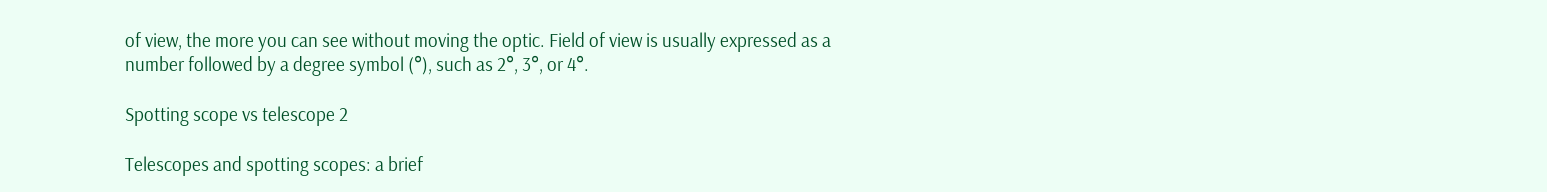of view, the more you can see without moving the optic. Field of view is usually expressed as a number followed by a degree symbol (°), such as 2°, 3°, or 4°.

Spotting scope vs telescope 2

Telescopes and spotting scopes: a brief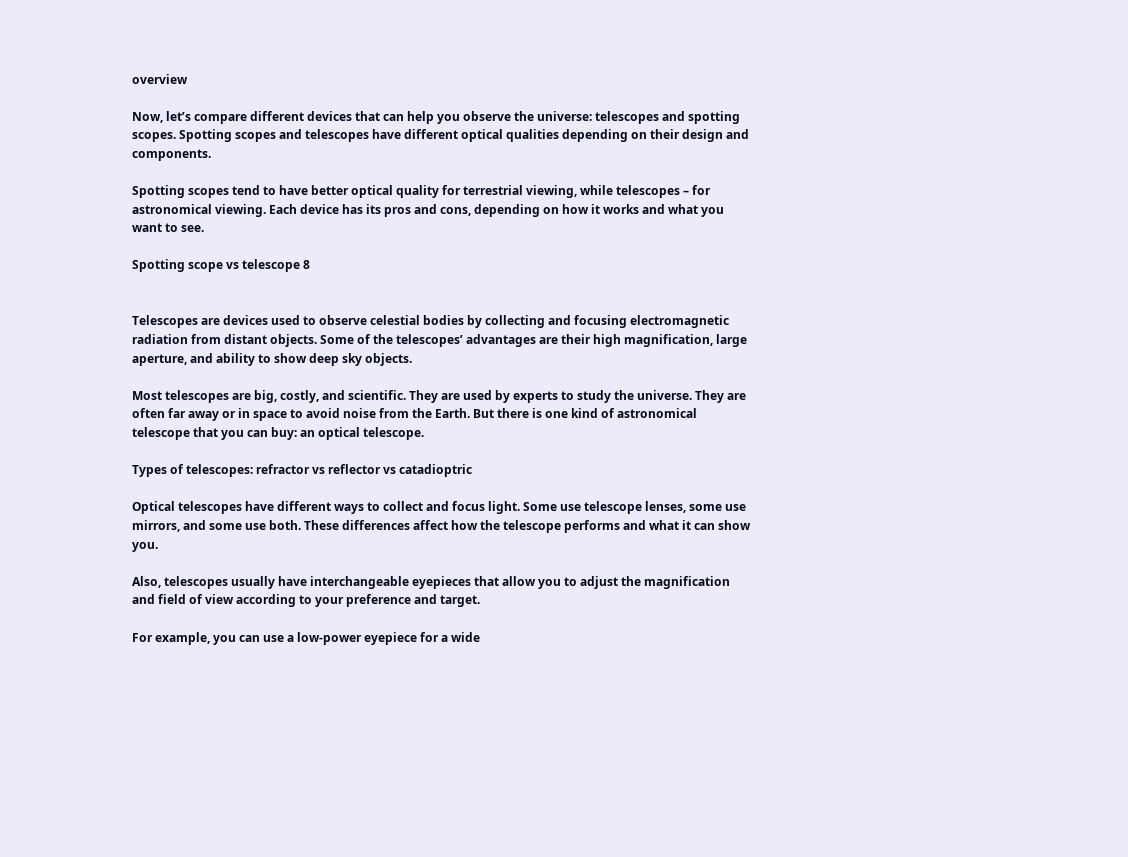overview

Now, let’s compare different devices that can help you observe the universe: telescopes and spotting scopes. Spotting scopes and telescopes have different optical qualities depending on their design and components.

Spotting scopes tend to have better optical quality for terrestrial viewing, while telescopes – for astronomical viewing. Each device has its pros and cons, depending on how it works and what you want to see.

Spotting scope vs telescope 8


Telescopes are devices used to observe celestial bodies by collecting and focusing electromagnetic radiation from distant objects. Some of the telescopes’ advantages are their high magnification, large aperture, and ability to show deep sky objects.

Most telescopes are big, costly, and scientific. They are used by experts to study the universe. They are often far away or in space to avoid noise from the Earth. But there is one kind of astronomical telescope that you can buy: an optical telescope.

Types of telescopes: refractor vs reflector vs catadioptric

Optical telescopes have different ways to collect and focus light. Some use telescope lenses, some use mirrors, and some use both. These differences affect how the telescope performs and what it can show you.

Also, telescopes usually have interchangeable eyepieces that allow you to adjust the magnification and field of view according to your preference and target.

For example, you can use a low-power eyepiece for a wide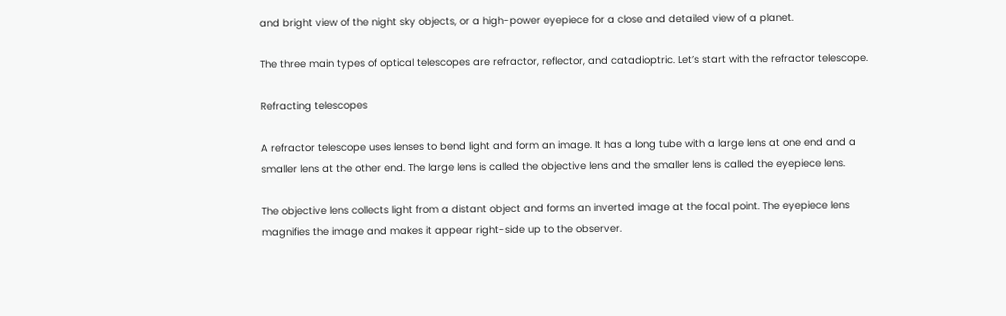and bright view of the night sky objects, or a high-power eyepiece for a close and detailed view of a planet.

The three main types of optical telescopes are refractor, reflector, and catadioptric. Let’s start with the refractor telescope.

Refracting telescopes

A refractor telescope uses lenses to bend light and form an image. It has a long tube with a large lens at one end and a smaller lens at the other end. The large lens is called the objective lens and the smaller lens is called the eyepiece lens.

The objective lens collects light from a distant object and forms an inverted image at the focal point. The eyepiece lens magnifies the image and makes it appear right-side up to the observer.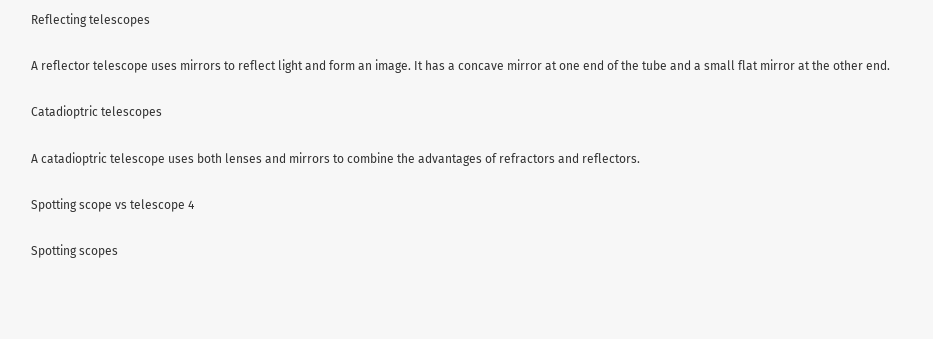Reflecting telescopes

A reflector telescope uses mirrors to reflect light and form an image. It has a concave mirror at one end of the tube and a small flat mirror at the other end.

Catadioptric telescopes

A catadioptric telescope uses both lenses and mirrors to combine the advantages of refractors and reflectors.

Spotting scope vs telescope 4

Spotting scopes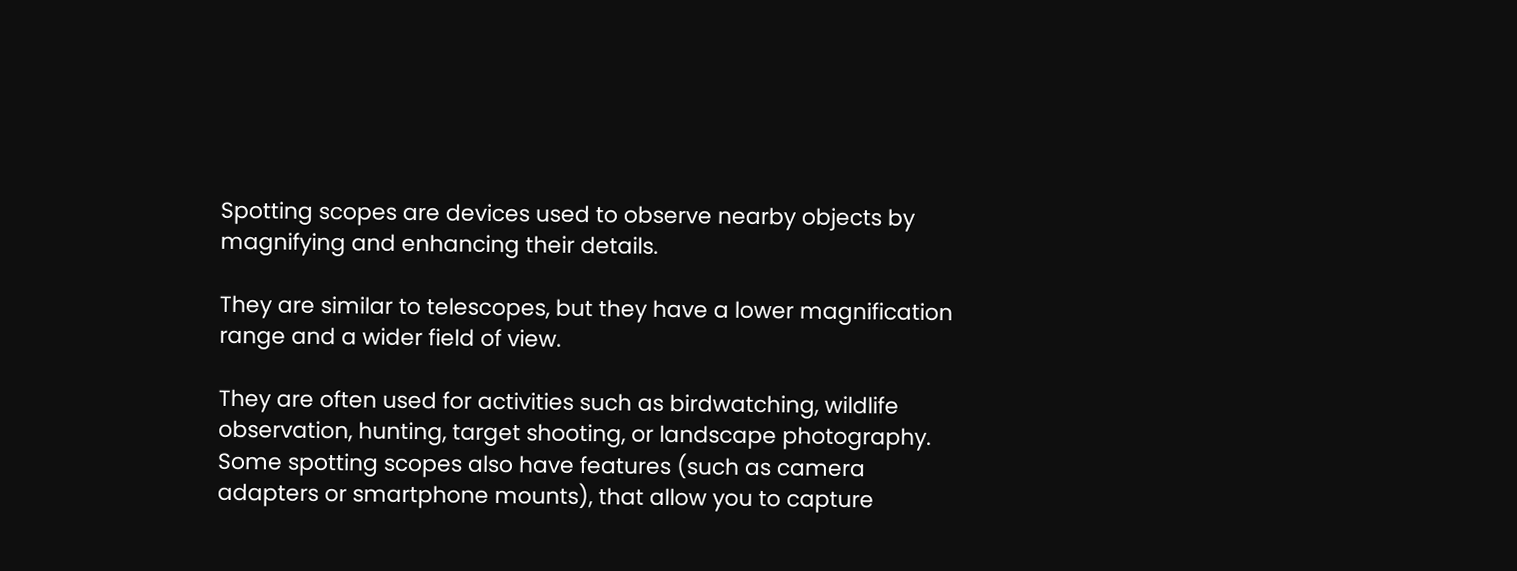Spotting scopes are devices used to observe nearby objects by magnifying and enhancing their details.

They are similar to telescopes, but they have a lower magnification range and a wider field of view.

They are often used for activities such as birdwatching, wildlife observation, hunting, target shooting, or landscape photography. Some spotting scopes also have features (such as camera adapters or smartphone mounts), that allow you to capture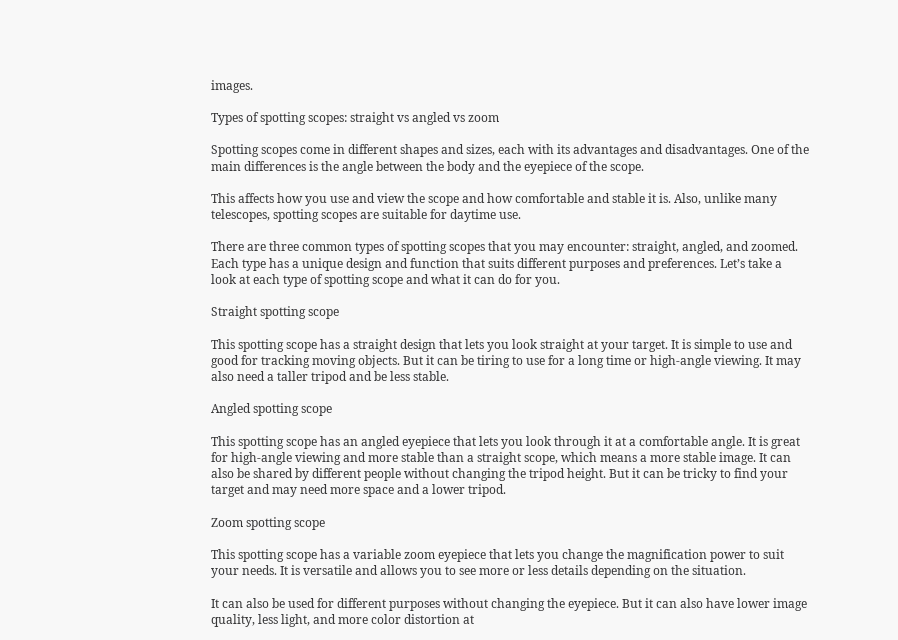images.

Types of spotting scopes: straight vs angled vs zoom

Spotting scopes come in different shapes and sizes, each with its advantages and disadvantages. One of the main differences is the angle between the body and the eyepiece of the scope.

This affects how you use and view the scope and how comfortable and stable it is. Also, unlike many telescopes, spotting scopes are suitable for daytime use.

There are three common types of spotting scopes that you may encounter: straight, angled, and zoomed. Each type has a unique design and function that suits different purposes and preferences. Let’s take a look at each type of spotting scope and what it can do for you.

Straight spotting scope

This spotting scope has a straight design that lets you look straight at your target. It is simple to use and good for tracking moving objects. But it can be tiring to use for a long time or high-angle viewing. It may also need a taller tripod and be less stable.

Angled spotting scope

This spotting scope has an angled eyepiece that lets you look through it at a comfortable angle. It is great for high-angle viewing and more stable than a straight scope, which means a more stable image. It can also be shared by different people without changing the tripod height. But it can be tricky to find your target and may need more space and a lower tripod.

Zoom spotting scope

This spotting scope has a variable zoom eyepiece that lets you change the magnification power to suit your needs. It is versatile and allows you to see more or less details depending on the situation.

It can also be used for different purposes without changing the eyepiece. But it can also have lower image quality, less light, and more color distortion at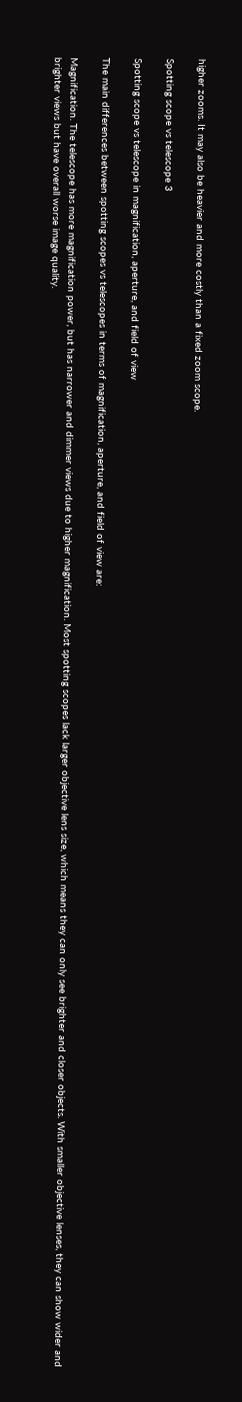higher zooms. It may also be heavier and more costly than a fixed zoom scope.

Spotting scope vs telescope 3

Spotting scope vs telescope in magnification, aperture, and field of view

The main differences between spotting scopes vs telescopes in terms of magnification, aperture, and field of view are:

Magnification. The telescope has more magnification power, but has narrower and dimmer views due to higher magnification. Most spotting scopes lack larger objective lens size, which means they can only see brighter and closer objects. With smaller objective lenses, they can show wider and brighter views but have overall worse image quality.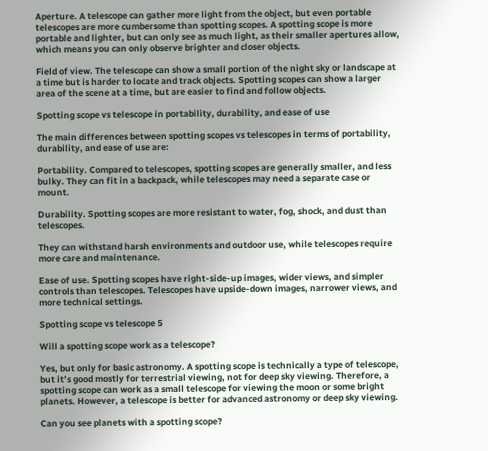Aperture. A telescope can gather more light from the object, but even portable telescopes are more cumbersome than spotting scopes. A spotting scope is more portable and lighter, but can only see as much light, as their smaller apertures allow, which means you can only observe brighter and closer objects.

Field of view. The telescope can show a small portion of the night sky or landscape at a time but is harder to locate and track objects. Spotting scopes can show a larger area of the scene at a time, but are easier to find and follow objects.

Spotting scope vs telescope in portability, durability, and ease of use

The main differences between spotting scopes vs telescopes in terms of portability, durability, and ease of use are:

Portability. Compared to telescopes, spotting scopes are generally smaller, and less bulky. They can fit in a backpack, while telescopes may need a separate case or mount.

Durability. Spotting scopes are more resistant to water, fog, shock, and dust than telescopes.

They can withstand harsh environments and outdoor use, while telescopes require more care and maintenance.

Ease of use. Spotting scopes have right-side-up images, wider views, and simpler controls than telescopes. Telescopes have upside-down images, narrower views, and more technical settings.

Spotting scope vs telescope 5

Will a spotting scope work as a telescope?

Yes, but only for basic astronomy. A spotting scope is technically a type of telescope, but it’s good mostly for terrestrial viewing, not for deep sky viewing. Therefore, a spotting scope can work as a small telescope for viewing the moon or some bright planets. However, a telescope is better for advanced astronomy or deep sky viewing.

Can you see planets with a spotting scope?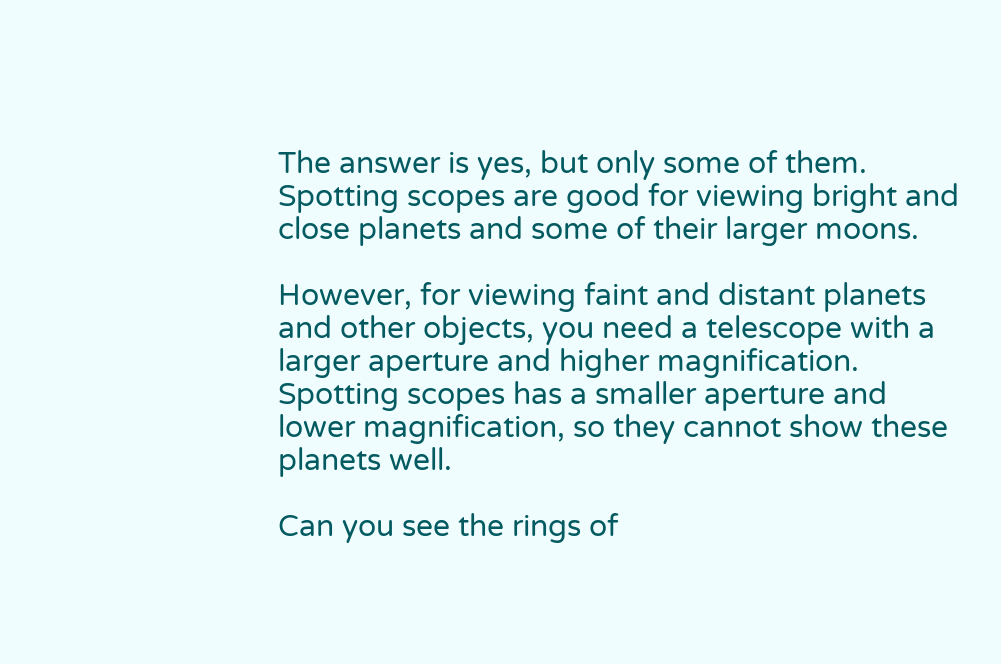The answer is yes, but only some of them. Spotting scopes are good for viewing bright and close planets and some of their larger moons.

However, for viewing faint and distant planets and other objects, you need a telescope with a larger aperture and higher magnification. Spotting scopes has a smaller aperture and lower magnification, so they cannot show these planets well.

Can you see the rings of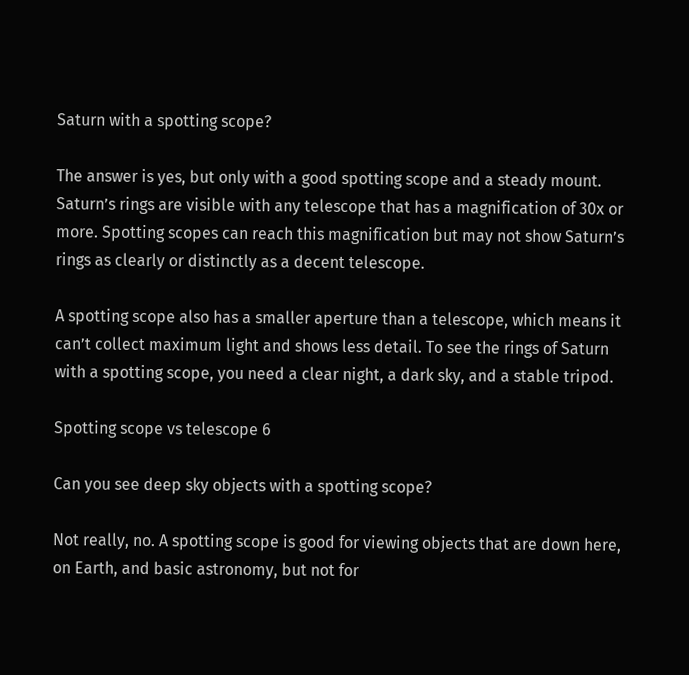Saturn with a spotting scope?

The answer is yes, but only with a good spotting scope and a steady mount. Saturn’s rings are visible with any telescope that has a magnification of 30x or more. Spotting scopes can reach this magnification but may not show Saturn’s rings as clearly or distinctly as a decent telescope.

A spotting scope also has a smaller aperture than a telescope, which means it can’t collect maximum light and shows less detail. To see the rings of Saturn with a spotting scope, you need a clear night, a dark sky, and a stable tripod.

Spotting scope vs telescope 6

Can you see deep sky objects with a spotting scope?

Not really, no. A spotting scope is good for viewing objects that are down here, on Earth, and basic astronomy, but not for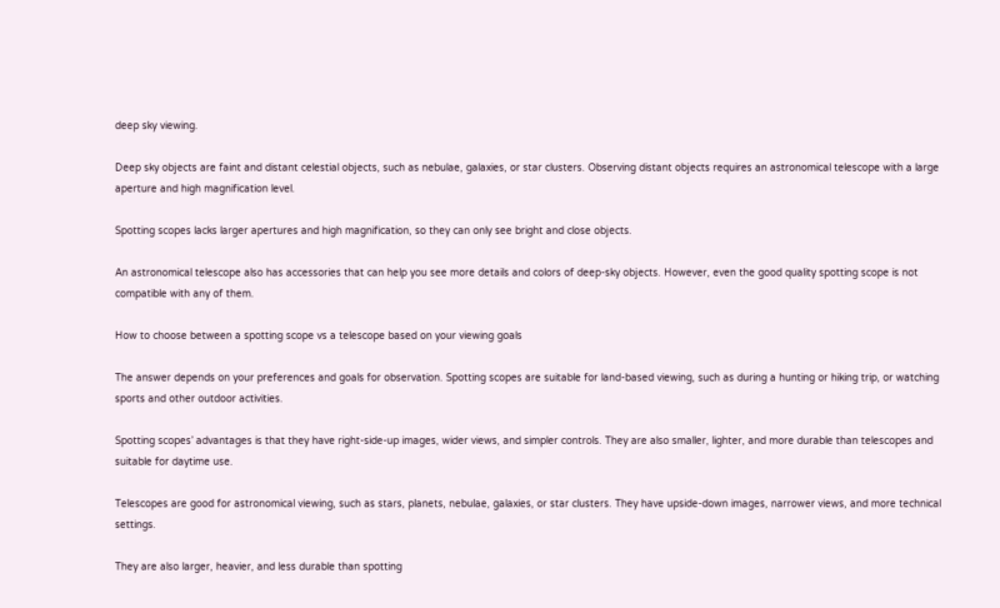deep sky viewing.

Deep sky objects are faint and distant celestial objects, such as nebulae, galaxies, or star clusters. Observing distant objects requires an astronomical telescope with a large aperture and high magnification level.

Spotting scopes lacks larger apertures and high magnification, so they can only see bright and close objects.

An astronomical telescope also has accessories that can help you see more details and colors of deep-sky objects. However, even the good quality spotting scope is not compatible with any of them.

How to choose between a spotting scope vs a telescope based on your viewing goals

The answer depends on your preferences and goals for observation. Spotting scopes are suitable for land-based viewing, such as during a hunting or hiking trip, or watching sports and other outdoor activities.

Spotting scopes’ advantages is that they have right-side-up images, wider views, and simpler controls. They are also smaller, lighter, and more durable than telescopes and suitable for daytime use.

Telescopes are good for astronomical viewing, such as stars, planets, nebulae, galaxies, or star clusters. They have upside-down images, narrower views, and more technical settings.

They are also larger, heavier, and less durable than spotting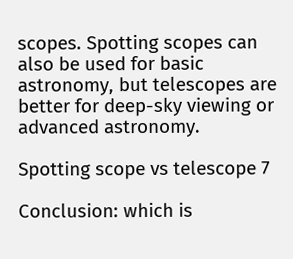scopes. Spotting scopes can also be used for basic astronomy, but telescopes are better for deep-sky viewing or advanced astronomy.

Spotting scope vs telescope 7

Conclusion: which is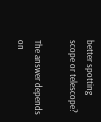better spotting scope or telescope?

The answer depends on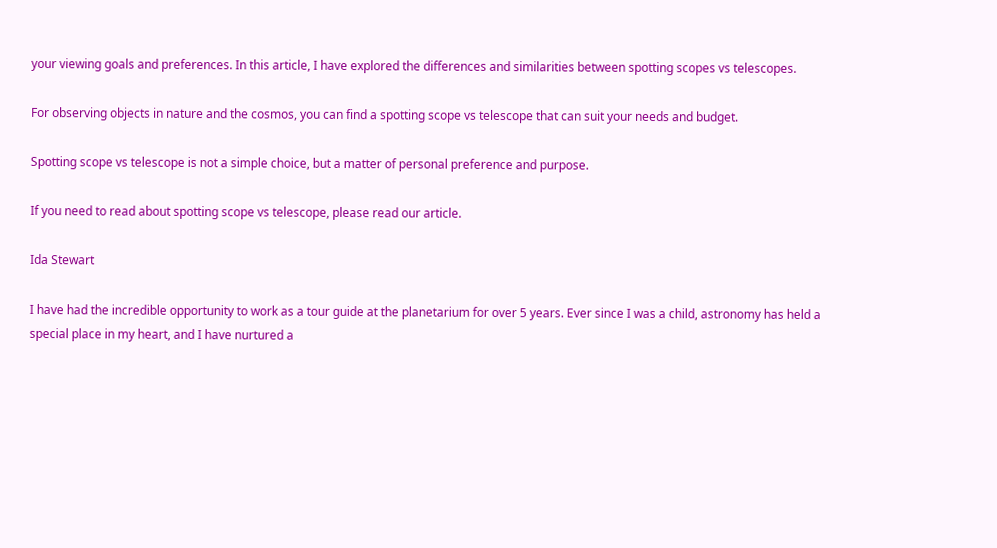your viewing goals and preferences. In this article, I have explored the differences and similarities between spotting scopes vs telescopes.

For observing objects in nature and the cosmos, you can find a spotting scope vs telescope that can suit your needs and budget.

Spotting scope vs telescope is not a simple choice, but a matter of personal preference and purpose.

If you need to read about spotting scope vs telescope, please read our article.

Ida Stewart

I have had the incredible opportunity to work as a tour guide at the planetarium for over 5 years. Ever since I was a child, astronomy has held a special place in my heart, and I have nurtured a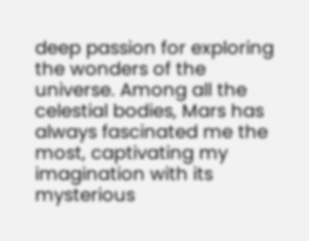deep passion for exploring the wonders of the universe. Among all the celestial bodies, Mars has always fascinated me the most, captivating my imagination with its mysterious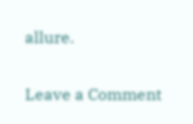allure.

Leave a Comment